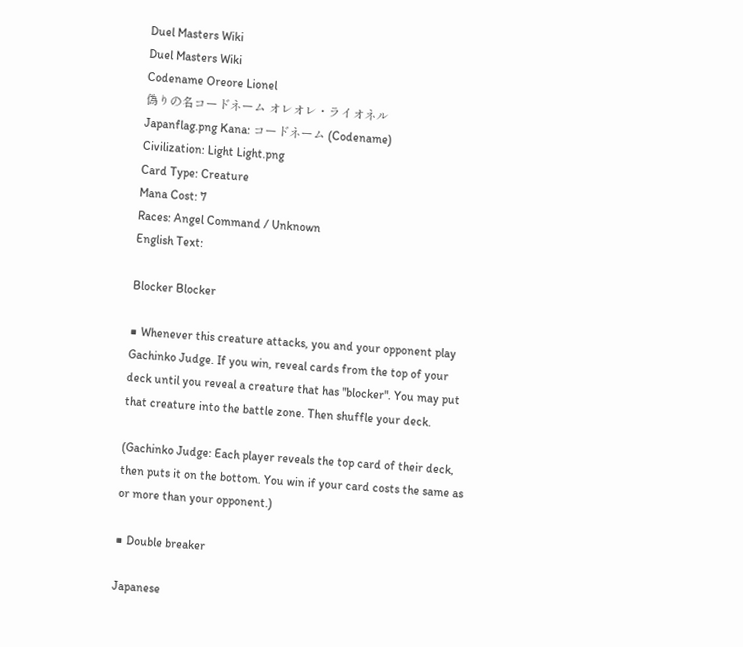Duel Masters Wiki
Duel Masters Wiki
Codename Oreore Lionel
偽りの名コードネーム オレオレ・ライオネル
Japanflag.png Kana: コードネーム (Codename)
Civilization: Light Light.png
Card Type: Creature
Mana Cost: 7
Races: Angel Command / Unknown
English Text:

Blocker Blocker

■ Whenever this creature attacks, you and your opponent play Gachinko Judge. If you win, reveal cards from the top of your deck until you reveal a creature that has "blocker". You may put that creature into the battle zone. Then shuffle your deck.

(Gachinko Judge: Each player reveals the top card of their deck, then puts it on the bottom. You win if your card costs the same as or more than your opponent.)

■ Double breaker

Japanese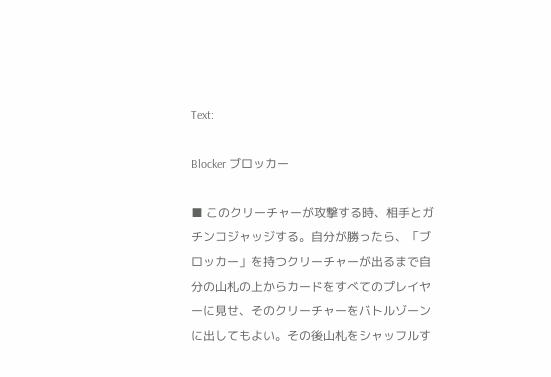Text:

Blocker ブロッカー

■ このクリーチャーが攻撃する時、相手とガチンコジャッジする。自分が勝ったら、「ブロッカー」を持つクリーチャーが出るまで自分の山札の上からカードをすべてのプレイヤーに見せ、そのクリーチャーをバトルゾーンに出してもよい。その後山札をシャッフルす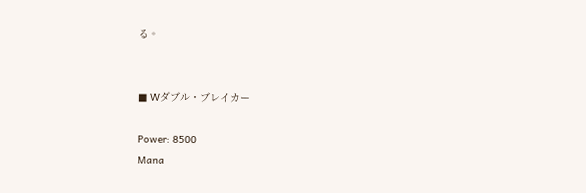る。


■ Wダブル・ブレイカー

Power: 8500
Mana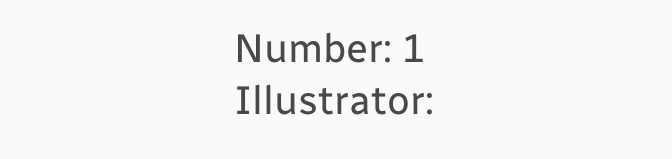Number: 1
Illustrator: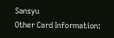Sansyu
Other Card Information: